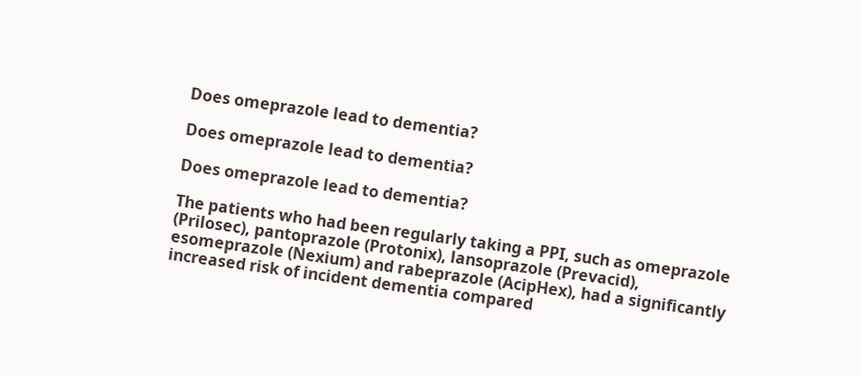Does omeprazole lead to dementia?

Does omeprazole lead to dementia?

Does omeprazole lead to dementia?

The patients who had been regularly taking a PPI, such as omeprazole (Prilosec), pantoprazole (Protonix), lansoprazole (Prevacid), esomeprazole (Nexium) and rabeprazole (AcipHex), had a significantly increased risk of incident dementia compared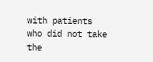with patients who did not take the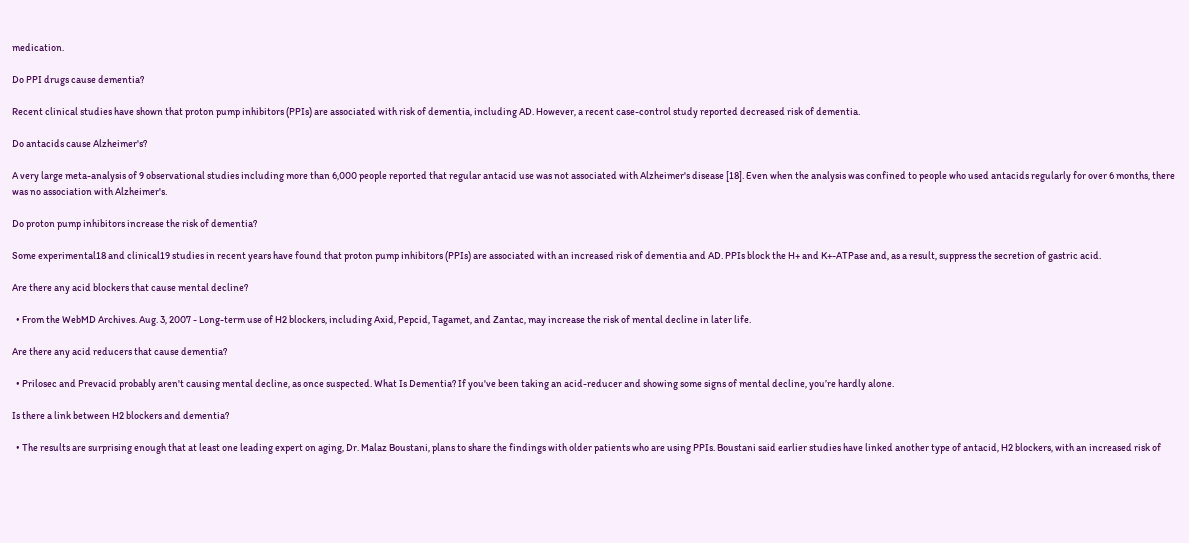medication.

Do PPI drugs cause dementia?

Recent clinical studies have shown that proton pump inhibitors (PPIs) are associated with risk of dementia, including AD. However, a recent case-control study reported decreased risk of dementia.

Do antacids cause Alzheimer's?

A very large meta-analysis of 9 observational studies including more than 6,000 people reported that regular antacid use was not associated with Alzheimer's disease [18]. Even when the analysis was confined to people who used antacids regularly for over 6 months, there was no association with Alzheimer's.

Do proton pump inhibitors increase the risk of dementia?

Some experimental18 and clinical19 studies in recent years have found that proton pump inhibitors (PPIs) are associated with an increased risk of dementia and AD. PPIs block the H+ and K+-ATPase and, as a result, suppress the secretion of gastric acid.

Are there any acid blockers that cause mental decline?

  • From the WebMD Archives. Aug. 3, 2007 - Long-term use of H2 blockers, including Axid, Pepcid, Tagamet, and Zantac, may increase the risk of mental decline in later life.

Are there any acid reducers that cause dementia?

  • Prilosec and Prevacid probably aren't causing mental decline, as once suspected. What Is Dementia? If you've been taking an acid-reducer and showing some signs of mental decline, you’re hardly alone.

Is there a link between H2 blockers and dementia?

  • The results are surprising enough that at least one leading expert on aging, Dr. Malaz Boustani, plans to share the findings with older patients who are using PPIs. Boustani said earlier studies have linked another type of antacid, H2 blockers, with an increased risk of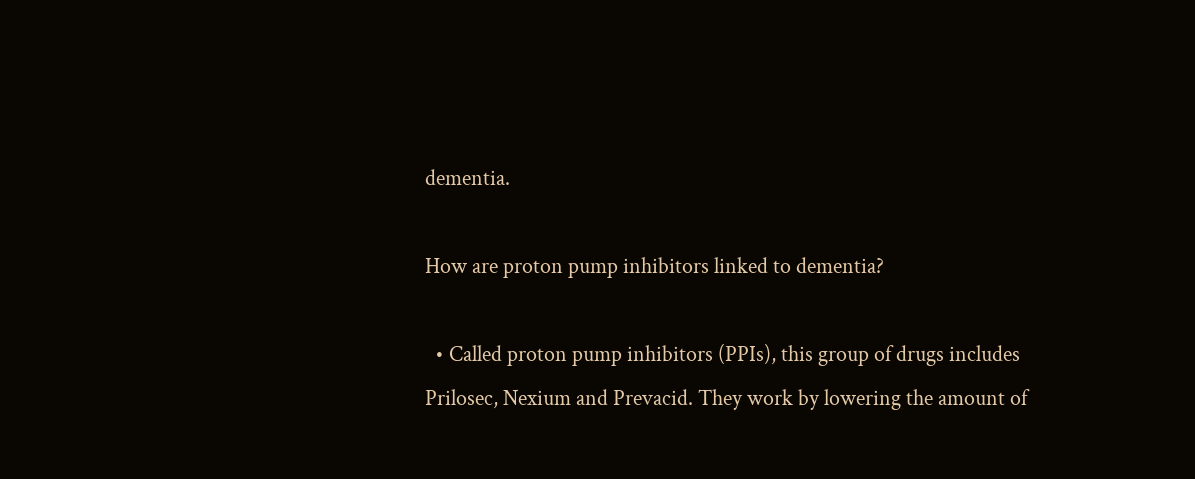dementia.

How are proton pump inhibitors linked to dementia?

  • Called proton pump inhibitors (PPIs), this group of drugs includes Prilosec, Nexium and Prevacid. They work by lowering the amount of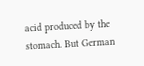acid produced by the stomach. But German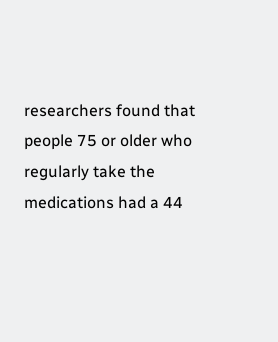researchers found that people 75 or older who regularly take the medications had a 44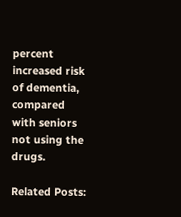percent increased risk of dementia, compared with seniors not using the drugs.

Related Posts: